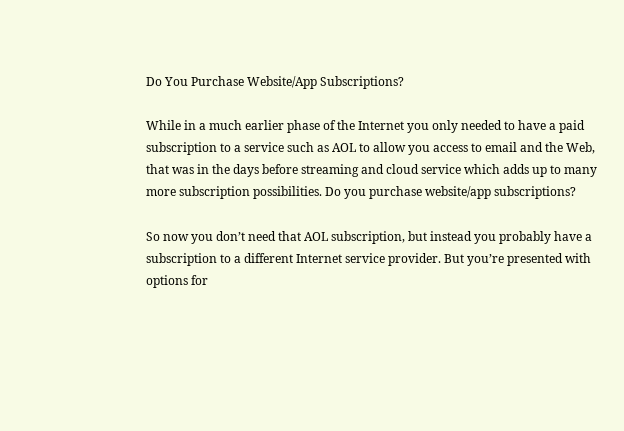Do You Purchase Website/App Subscriptions?

While in a much earlier phase of the Internet you only needed to have a paid subscription to a service such as AOL to allow you access to email and the Web, that was in the days before streaming and cloud service which adds up to many more subscription possibilities. Do you purchase website/app subscriptions?

So now you don’t need that AOL subscription, but instead you probably have a subscription to a different Internet service provider. But you’re presented with options for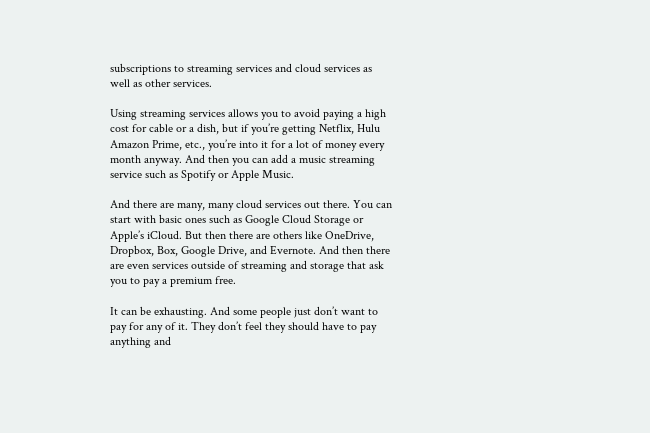subscriptions to streaming services and cloud services as well as other services.

Using streaming services allows you to avoid paying a high cost for cable or a dish, but if you’re getting Netflix, Hulu Amazon Prime, etc., you’re into it for a lot of money every month anyway. And then you can add a music streaming service such as Spotify or Apple Music.

And there are many, many cloud services out there. You can start with basic ones such as Google Cloud Storage or Apple’s iCloud. But then there are others like OneDrive, Dropbox, Box, Google Drive, and Evernote. And then there are even services outside of streaming and storage that ask you to pay a premium free.

It can be exhausting. And some people just don’t want to pay for any of it. They don’t feel they should have to pay anything and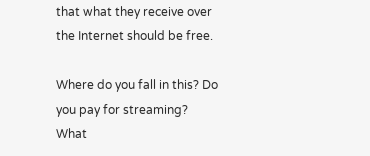that what they receive over the Internet should be free.

Where do you fall in this? Do you pay for streaming? What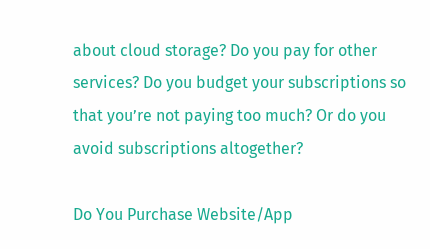about cloud storage? Do you pay for other services? Do you budget your subscriptions so that you’re not paying too much? Or do you avoid subscriptions altogether?

Do You Purchase Website/App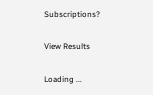Subscriptions?

View Results

Loading ...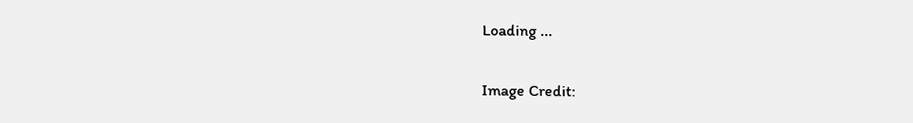Loading ...

Image Credit: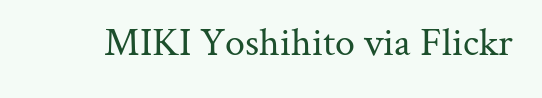MIKI Yoshihito via Flickr